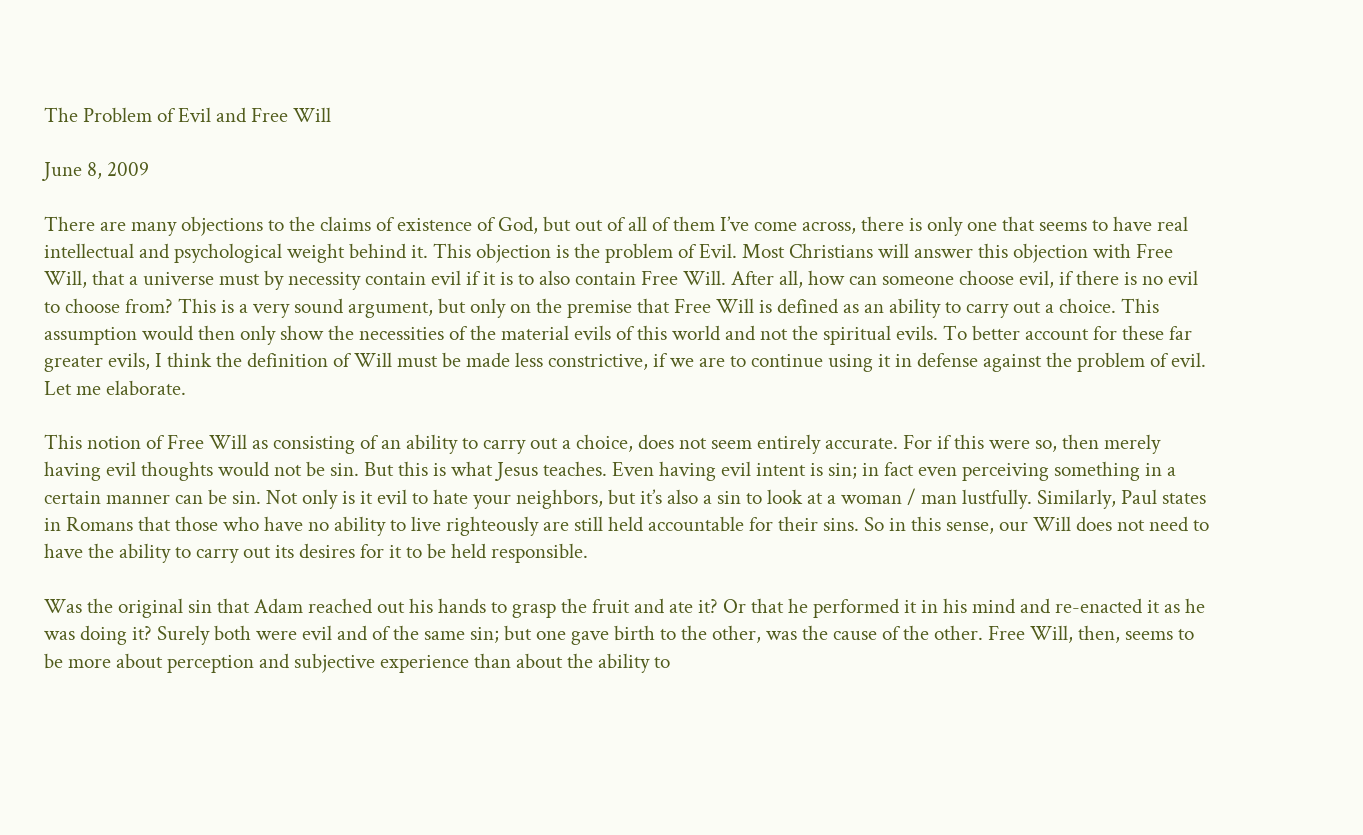The Problem of Evil and Free Will

June 8, 2009

There are many objections to the claims of existence of God, but out of all of them I’ve come across, there is only one that seems to have real intellectual and psychological weight behind it. This objection is the problem of Evil. Most Christians will answer this objection with Free Will, that a universe must by necessity contain evil if it is to also contain Free Will. After all, how can someone choose evil, if there is no evil to choose from? This is a very sound argument, but only on the premise that Free Will is defined as an ability to carry out a choice. This assumption would then only show the necessities of the material evils of this world and not the spiritual evils. To better account for these far greater evils, I think the definition of Will must be made less constrictive, if we are to continue using it in defense against the problem of evil. Let me elaborate.

This notion of Free Will as consisting of an ability to carry out a choice, does not seem entirely accurate. For if this were so, then merely having evil thoughts would not be sin. But this is what Jesus teaches. Even having evil intent is sin; in fact even perceiving something in a certain manner can be sin. Not only is it evil to hate your neighbors, but it’s also a sin to look at a woman / man lustfully. Similarly, Paul states in Romans that those who have no ability to live righteously are still held accountable for their sins. So in this sense, our Will does not need to have the ability to carry out its desires for it to be held responsible.

Was the original sin that Adam reached out his hands to grasp the fruit and ate it? Or that he performed it in his mind and re-enacted it as he was doing it? Surely both were evil and of the same sin; but one gave birth to the other, was the cause of the other. Free Will, then, seems to be more about perception and subjective experience than about the ability to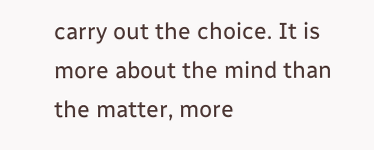carry out the choice. It is more about the mind than the matter, more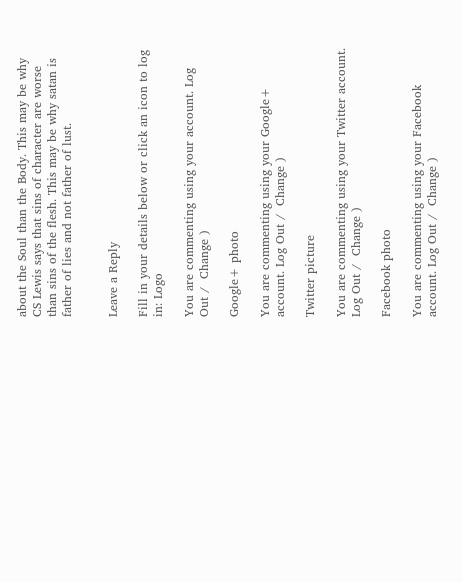about the Soul than the Body. This may be why CS Lewis says that sins of character are worse than sins of the flesh. This may be why satan is father of lies and not father of lust.


Leave a Reply

Fill in your details below or click an icon to log in: Logo

You are commenting using your account. Log Out /  Change )

Google+ photo

You are commenting using your Google+ account. Log Out /  Change )

Twitter picture

You are commenting using your Twitter account. Log Out /  Change )

Facebook photo

You are commenting using your Facebook account. Log Out /  Change )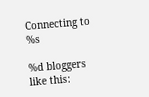Connecting to %s

%d bloggers like this: